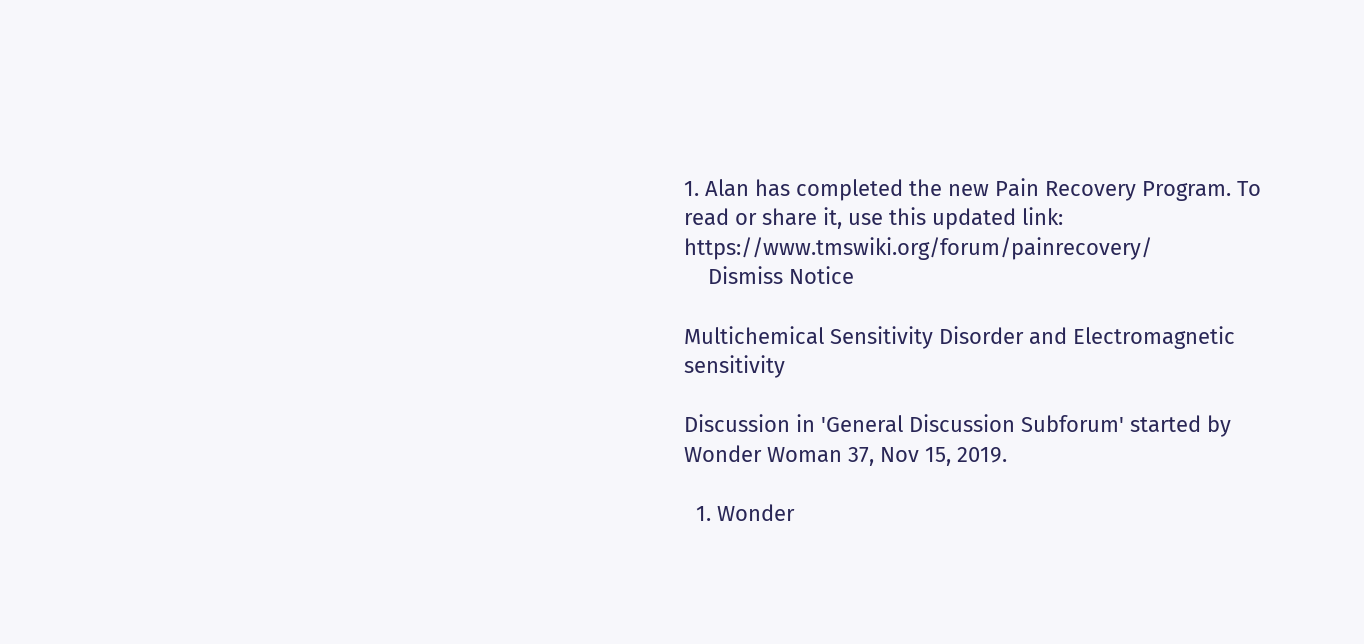1. Alan has completed the new Pain Recovery Program. To read or share it, use this updated link: https://www.tmswiki.org/forum/painrecovery/
    Dismiss Notice

Multichemical Sensitivity Disorder and Electromagnetic sensitivity

Discussion in 'General Discussion Subforum' started by Wonder Woman 37, Nov 15, 2019.

  1. Wonder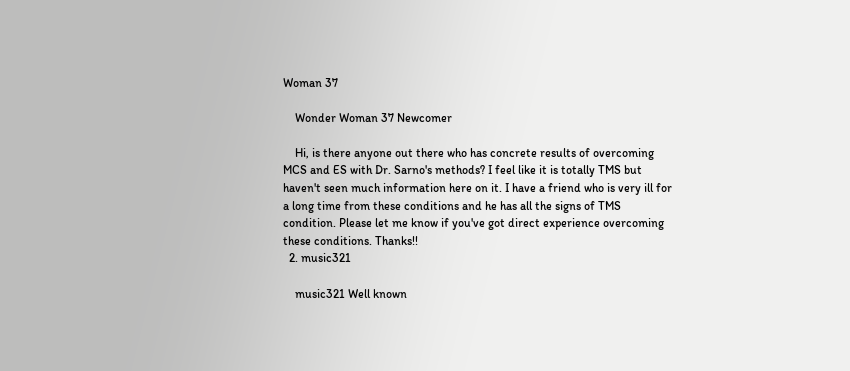Woman 37

    Wonder Woman 37 Newcomer

    Hi, is there anyone out there who has concrete results of overcoming MCS and ES with Dr. Sarno's methods? I feel like it is totally TMS but haven't seen much information here on it. I have a friend who is very ill for a long time from these conditions and he has all the signs of TMS condition. Please let me know if you've got direct experience overcoming these conditions. Thanks!!
  2. music321

    music321 Well known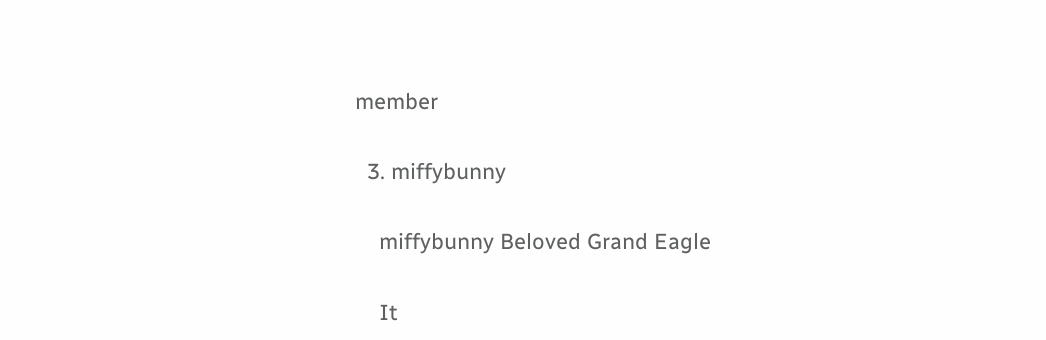member

  3. miffybunny

    miffybunny Beloved Grand Eagle

    It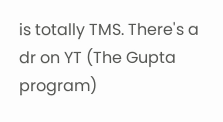is totally TMS. There's a dr on YT (The Gupta program)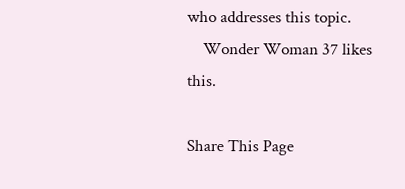who addresses this topic.
    Wonder Woman 37 likes this.

Share This Page